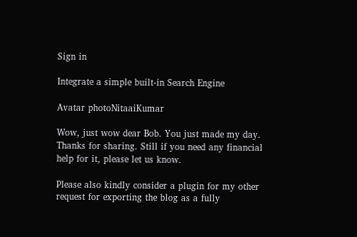Sign in

Integrate a simple built-in Search Engine

Avatar photoNitaaiKumar

Wow, just wow dear Bob. You just made my day. Thanks for sharing. Still if you need any financial help for it, please let us know.

Please also kindly consider a plugin for my other request for exporting the blog as a fully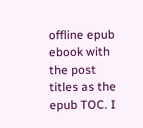offline epub ebook with the post titles as the epub TOC. I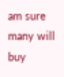am sure many will buy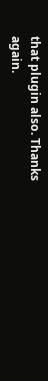that plugin also. Thanks again.